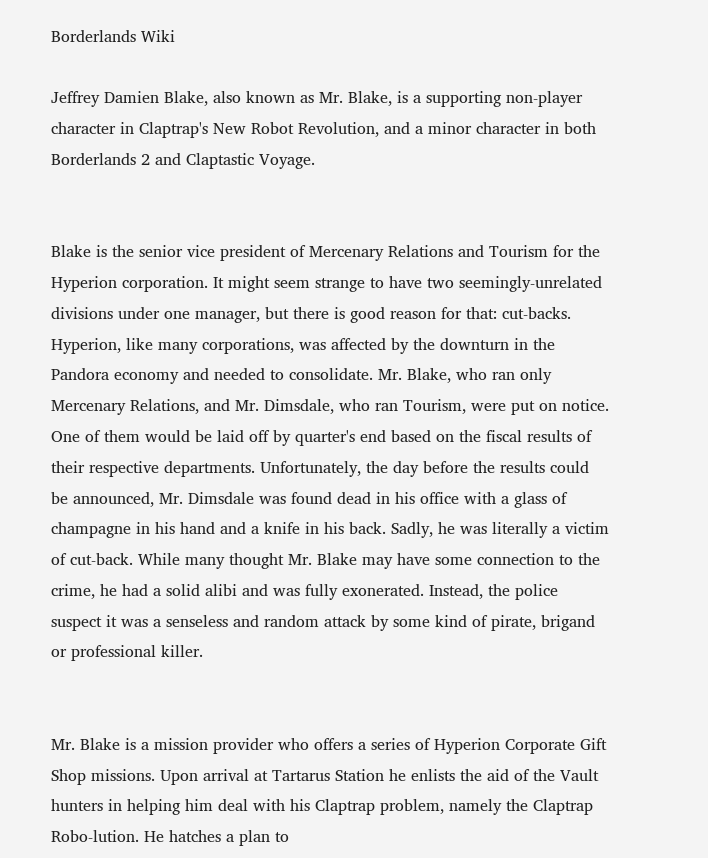Borderlands Wiki

Jeffrey Damien Blake, also known as Mr. Blake, is a supporting non-player character in Claptrap's New Robot Revolution, and a minor character in both Borderlands 2 and Claptastic Voyage.


Blake is the senior vice president of Mercenary Relations and Tourism for the Hyperion corporation. It might seem strange to have two seemingly-unrelated divisions under one manager, but there is good reason for that: cut-backs. Hyperion, like many corporations, was affected by the downturn in the Pandora economy and needed to consolidate. Mr. Blake, who ran only Mercenary Relations, and Mr. Dimsdale, who ran Tourism, were put on notice. One of them would be laid off by quarter's end based on the fiscal results of their respective departments. Unfortunately, the day before the results could be announced, Mr. Dimsdale was found dead in his office with a glass of champagne in his hand and a knife in his back. Sadly, he was literally a victim of cut-back. While many thought Mr. Blake may have some connection to the crime, he had a solid alibi and was fully exonerated. Instead, the police suspect it was a senseless and random attack by some kind of pirate, brigand or professional killer.


Mr. Blake is a mission provider who offers a series of Hyperion Corporate Gift Shop missions. Upon arrival at Tartarus Station he enlists the aid of the Vault hunters in helping him deal with his Claptrap problem, namely the Claptrap Robo-lution. He hatches a plan to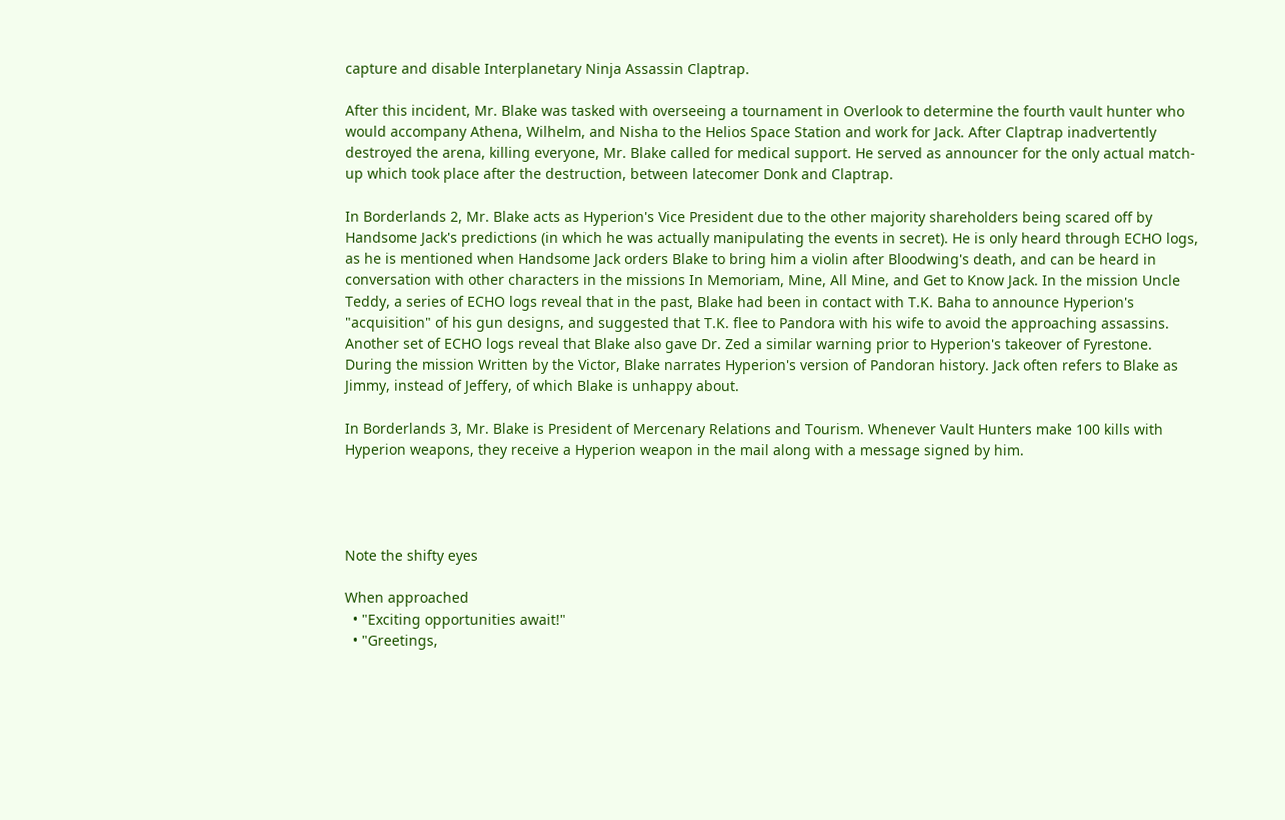capture and disable Interplanetary Ninja Assassin Claptrap.

After this incident, Mr. Blake was tasked with overseeing a tournament in Overlook to determine the fourth vault hunter who would accompany Athena, Wilhelm, and Nisha to the Helios Space Station and work for Jack. After Claptrap inadvertently destroyed the arena, killing everyone, Mr. Blake called for medical support. He served as announcer for the only actual match-up which took place after the destruction, between latecomer Donk and Claptrap.

In Borderlands 2, Mr. Blake acts as Hyperion's Vice President due to the other majority shareholders being scared off by Handsome Jack's predictions (in which he was actually manipulating the events in secret). He is only heard through ECHO logs, as he is mentioned when Handsome Jack orders Blake to bring him a violin after Bloodwing's death, and can be heard in conversation with other characters in the missions In Memoriam, Mine, All Mine, and Get to Know Jack. In the mission Uncle Teddy, a series of ECHO logs reveal that in the past, Blake had been in contact with T.K. Baha to announce Hyperion's "acquisition" of his gun designs, and suggested that T.K. flee to Pandora with his wife to avoid the approaching assassins. Another set of ECHO logs reveal that Blake also gave Dr. Zed a similar warning prior to Hyperion's takeover of Fyrestone. During the mission Written by the Victor, Blake narrates Hyperion's version of Pandoran history. Jack often refers to Blake as Jimmy, instead of Jeffery, of which Blake is unhappy about.

In Borderlands 3, Mr. Blake is President of Mercenary Relations and Tourism. Whenever Vault Hunters make 100 kills with Hyperion weapons, they receive a Hyperion weapon in the mail along with a message signed by him.




Note the shifty eyes

When approached
  • "Exciting opportunities await!"
  • "Greetings,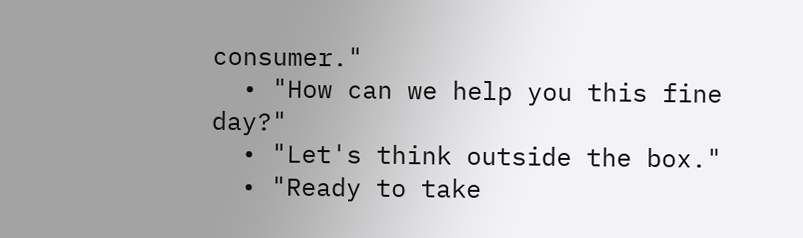consumer."
  • "How can we help you this fine day?"
  • "Let's think outside the box."
  • "Ready to take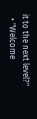it to the next level?"
  • "Welcome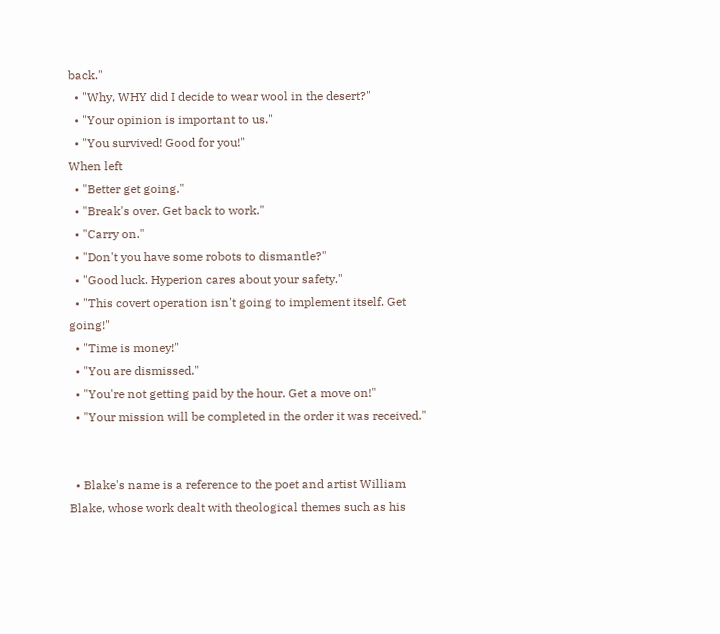back."
  • "Why, WHY did I decide to wear wool in the desert?"
  • "Your opinion is important to us."
  • "You survived! Good for you!"
When left
  • "Better get going."
  • "Break's over. Get back to work."
  • "Carry on."
  • "Don't you have some robots to dismantle?"
  • "Good luck. Hyperion cares about your safety."
  • "This covert operation isn't going to implement itself. Get going!"
  • "Time is money!"
  • "You are dismissed."
  • "You're not getting paid by the hour. Get a move on!"
  • "Your mission will be completed in the order it was received."


  • Blake's name is a reference to the poet and artist William Blake, whose work dealt with theological themes such as his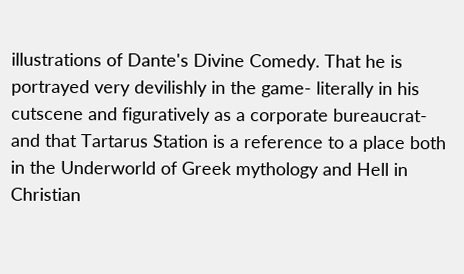illustrations of Dante's Divine Comedy. That he is portrayed very devilishly in the game- literally in his cutscene and figuratively as a corporate bureaucrat- and that Tartarus Station is a reference to a place both in the Underworld of Greek mythology and Hell in Christian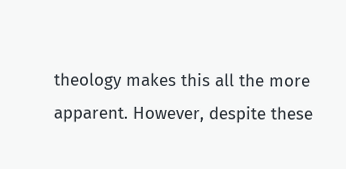theology makes this all the more apparent. However, despite these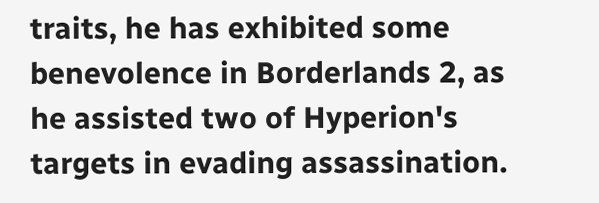traits, he has exhibited some benevolence in Borderlands 2, as he assisted two of Hyperion's targets in evading assassination.